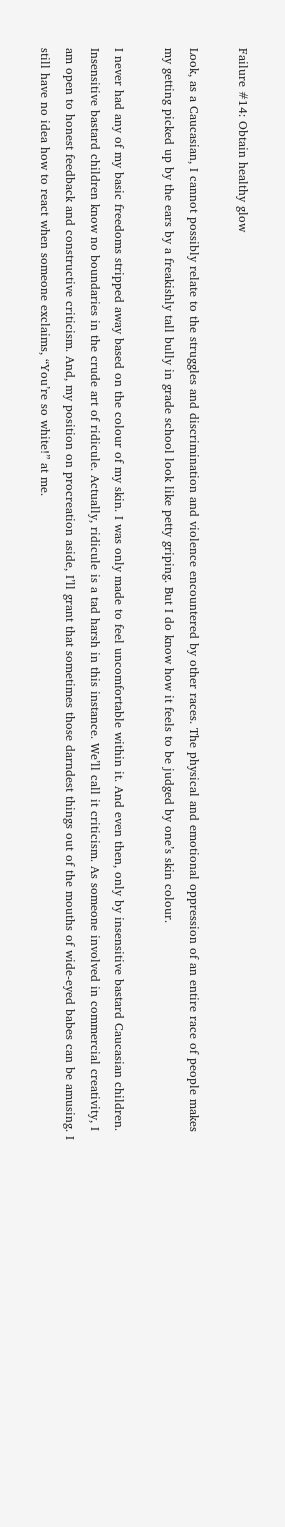Failure #14: Obtain healthy glow

Look, as a Caucasian, I cannot possibly relate to the struggles and discrimination and violence encountered by other races. The physical and emotional oppression of an entire race of people makes my getting picked up by the ears by a freakishly tall bully in grade school look like petty griping. But I do know how it feels to be judged by one’s skin colour.

I never had any of my basic freedoms stripped away based on the colour of my skin. I was only made to feel uncomfortable within it. And even then, only by insensitive bastard Caucasian children. Insensitive bastard children know no boundaries in the crude art of ridicule. Actually, ridicule is a tad harsh in this instance. We’ll call it criticism. As someone involved in commercial creativity, I am open to honest feedback and constructive criticism. And, my position on procreation aside, I’ll grant that sometimes those darndest things out of the mouths of wide-eyed babes can be amusing. I still have no idea how to react when someone exclaims, “You’re so white!” at me.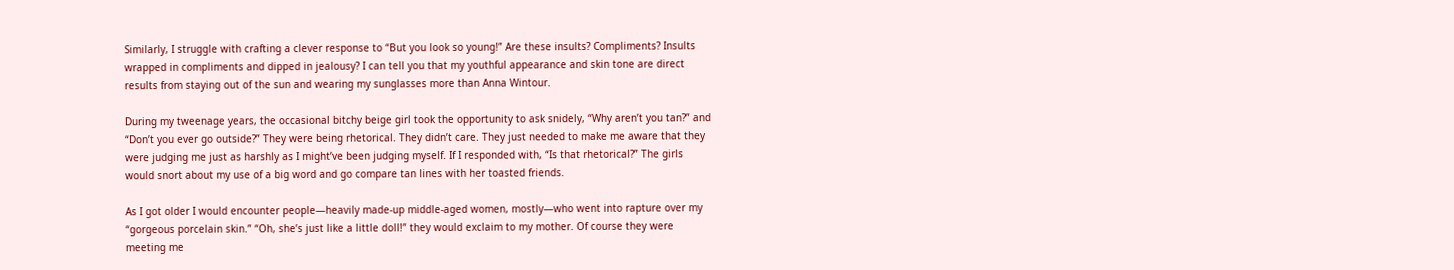Similarly, I struggle with crafting a clever response to “But you look so young!” Are these insults? Compliments? Insults wrapped in compliments and dipped in jealousy? I can tell you that my youthful appearance and skin tone are direct results from staying out of the sun and wearing my sunglasses more than Anna Wintour.

During my tweenage years, the occasional bitchy beige girl took the opportunity to ask snidely, “Why aren’t you tan?” and “Don’t you ever go outside?” They were being rhetorical. They didn’t care. They just needed to make me aware that they were judging me just as harshly as I might’ve been judging myself. If I responded with, “Is that rhetorical?” The girls would snort about my use of a big word and go compare tan lines with her toasted friends.

As I got older I would encounter people—heavily made-up middle-aged women, mostly—who went into rapture over my “gorgeous porcelain skin.” “Oh, she’s just like a little doll!” they would exclaim to my mother. Of course they were meeting me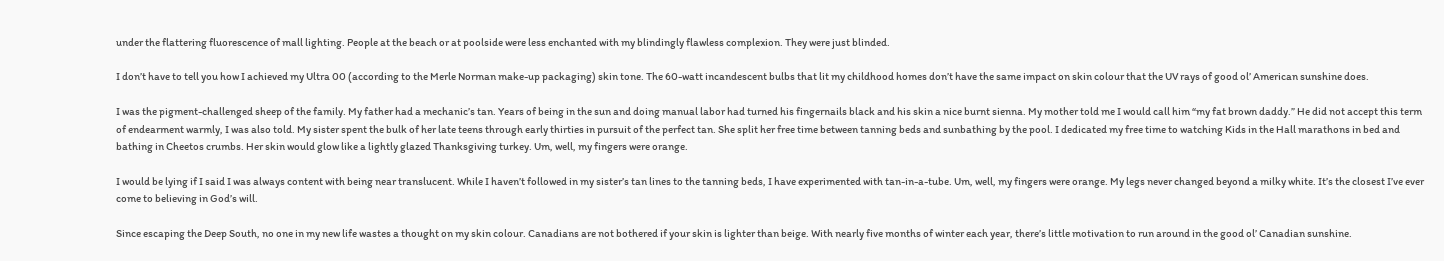under the flattering fluorescence of mall lighting. People at the beach or at poolside were less enchanted with my blindingly flawless complexion. They were just blinded.

I don’t have to tell you how I achieved my Ultra 00 (according to the Merle Norman make-up packaging) skin tone. The 60-watt incandescent bulbs that lit my childhood homes don’t have the same impact on skin colour that the UV rays of good ol’ American sunshine does.

I was the pigment-challenged sheep of the family. My father had a mechanic’s tan. Years of being in the sun and doing manual labor had turned his fingernails black and his skin a nice burnt sienna. My mother told me I would call him “my fat brown daddy.” He did not accept this term of endearment warmly, I was also told. My sister spent the bulk of her late teens through early thirties in pursuit of the perfect tan. She split her free time between tanning beds and sunbathing by the pool. I dedicated my free time to watching Kids in the Hall marathons in bed and bathing in Cheetos crumbs. Her skin would glow like a lightly glazed Thanksgiving turkey. Um, well, my fingers were orange.

I would be lying if I said I was always content with being near translucent. While I haven’t followed in my sister’s tan lines to the tanning beds, I have experimented with tan-in-a-tube. Um, well, my fingers were orange. My legs never changed beyond a milky white. It’s the closest I’ve ever come to believing in God’s will.

Since escaping the Deep South, no one in my new life wastes a thought on my skin colour. Canadians are not bothered if your skin is lighter than beige. With nearly five months of winter each year, there’s little motivation to run around in the good ol’ Canadian sunshine.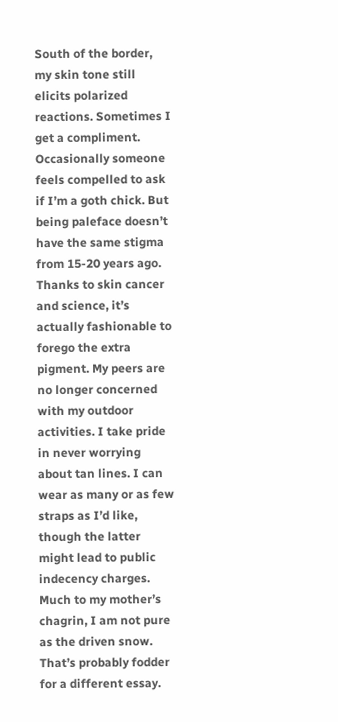South of the border, my skin tone still elicits polarized reactions. Sometimes I get a compliment. Occasionally someone feels compelled to ask if I’m a goth chick. But being paleface doesn’t have the same stigma from 15-20 years ago. Thanks to skin cancer and science, it’s actually fashionable to forego the extra pigment. My peers are no longer concerned with my outdoor activities. I take pride in never worrying about tan lines. I can wear as many or as few straps as I’d like, though the latter might lead to public indecency charges. Much to my mother’s chagrin, I am not pure as the driven snow. That’s probably fodder for a different essay.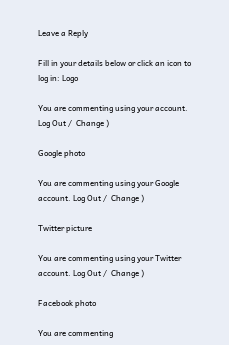Leave a Reply

Fill in your details below or click an icon to log in: Logo

You are commenting using your account. Log Out /  Change )

Google photo

You are commenting using your Google account. Log Out /  Change )

Twitter picture

You are commenting using your Twitter account. Log Out /  Change )

Facebook photo

You are commenting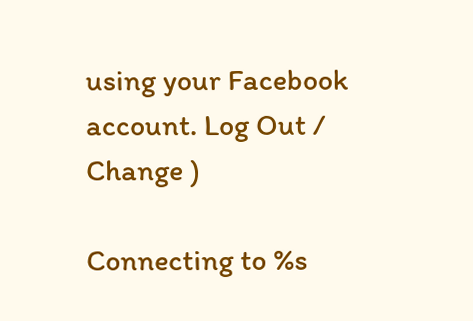using your Facebook account. Log Out /  Change )

Connecting to %s